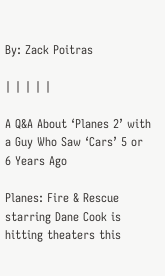By: Zack Poitras

| | | | |

A Q&A About ‘Planes 2’ with a Guy Who Saw ‘Cars’ 5 or 6 Years Ago

Planes: Fire & Rescue starring Dane Cook is hitting theaters this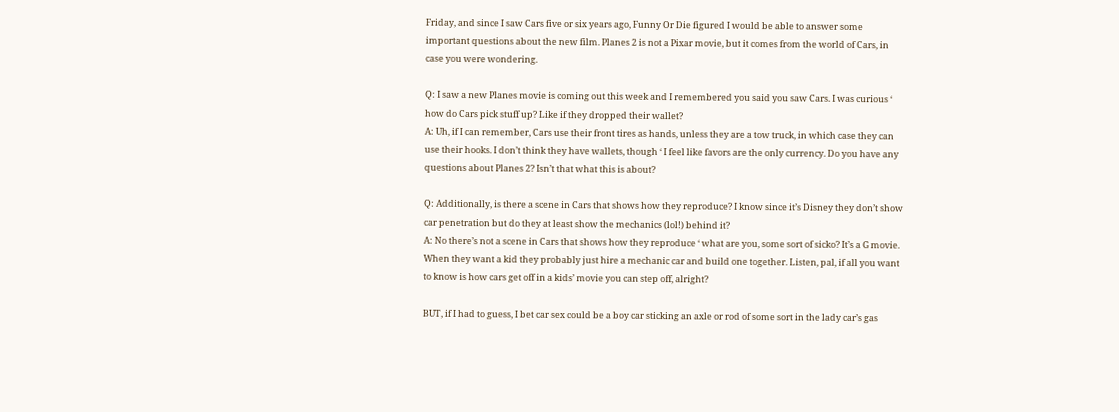Friday, and since I saw Cars five or six years ago, Funny Or Die figured I would be able to answer some important questions about the new film. Planes 2 is not a Pixar movie, but it comes from the world of Cars, in case you were wondering.

Q: I saw a new Planes movie is coming out this week and I remembered you said you saw Cars. I was curious ‘ how do Cars pick stuff up? Like if they dropped their wallet?
A: Uh, if I can remember, Cars use their front tires as hands, unless they are a tow truck, in which case they can use their hooks. I don’t think they have wallets, though ‘ I feel like favors are the only currency. Do you have any questions about Planes 2? Isn’t that what this is about?

Q: Additionally, is there a scene in Cars that shows how they reproduce? I know since it’s Disney they don’t show car penetration but do they at least show the mechanics (lol!) behind it?
A: No there’s not a scene in Cars that shows how they reproduce ‘ what are you, some sort of sicko? It’s a G movie. When they want a kid they probably just hire a mechanic car and build one together. Listen, pal, if all you want to know is how cars get off in a kids’ movie you can step off, alright?

BUT, if I had to guess, I bet car sex could be a boy car sticking an axle or rod of some sort in the lady car’s gas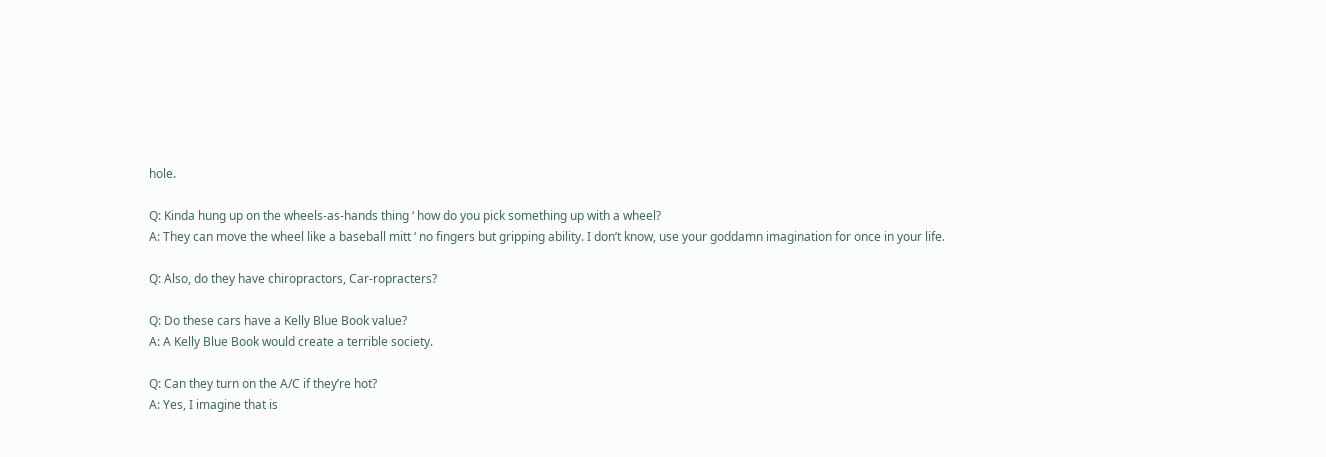hole.

Q: Kinda hung up on the wheels-as-hands thing ‘ how do you pick something up with a wheel?
A: They can move the wheel like a baseball mitt ‘ no fingers but gripping ability. I don’t know, use your goddamn imagination for once in your life.

Q: Also, do they have chiropractors, Car-ropracters?

Q: Do these cars have a Kelly Blue Book value?
A: A Kelly Blue Book would create a terrible society.

Q: Can they turn on the A/C if they’re hot?
A: Yes, I imagine that is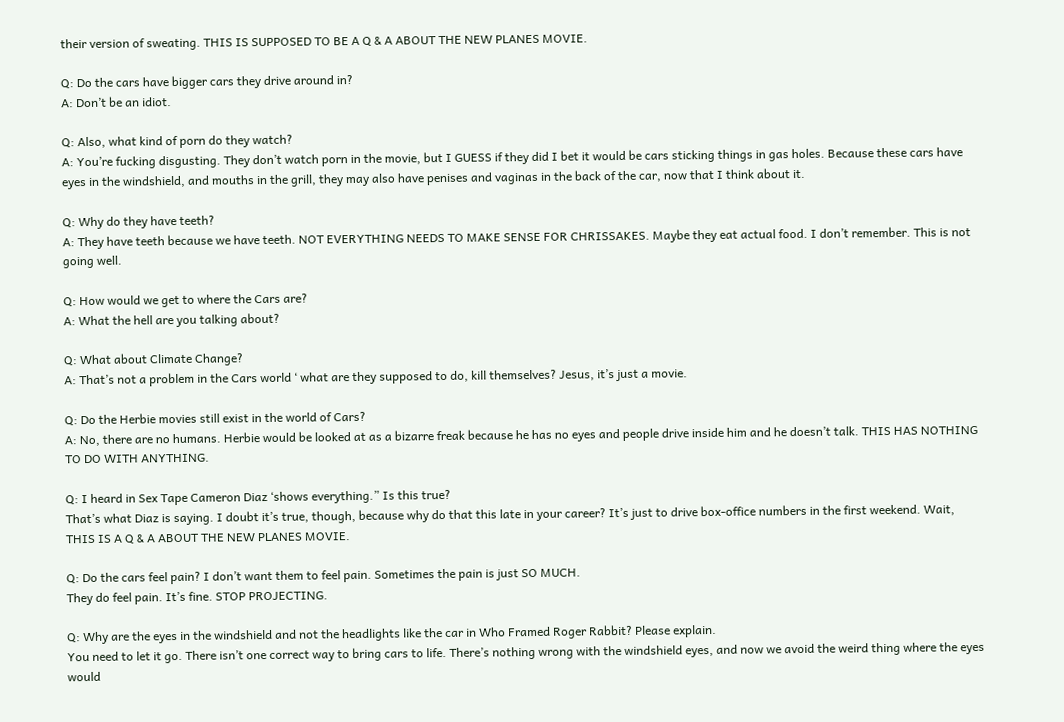their version of sweating. THIS IS SUPPOSED TO BE A Q & A ABOUT THE NEW PLANES MOVIE.

Q: Do the cars have bigger cars they drive around in?
A: Don’t be an idiot.

Q: Also, what kind of porn do they watch?
A: You’re fucking disgusting. They don’t watch porn in the movie, but I GUESS if they did I bet it would be cars sticking things in gas holes. Because these cars have eyes in the windshield, and mouths in the grill, they may also have penises and vaginas in the back of the car, now that I think about it.

Q: Why do they have teeth?
A: They have teeth because we have teeth. NOT EVERYTHING NEEDS TO MAKE SENSE FOR CHRISSAKES. Maybe they eat actual food. I don’t remember. This is not going well.

Q: How would we get to where the Cars are?
A: What the hell are you talking about?

Q: What about Climate Change?
A: That’s not a problem in the Cars world ‘ what are they supposed to do, kill themselves? Jesus, it’s just a movie.

Q: Do the Herbie movies still exist in the world of Cars?
A: No, there are no humans. Herbie would be looked at as a bizarre freak because he has no eyes and people drive inside him and he doesn’t talk. THIS HAS NOTHING TO DO WITH ANYTHING.

Q: I heard in Sex Tape Cameron Diaz ‘shows everything.” Is this true?
That’s what Diaz is saying. I doubt it’s true, though, because why do that this late in your career? It’s just to drive box-office numbers in the first weekend. Wait, THIS IS A Q & A ABOUT THE NEW PLANES MOVIE.

Q: Do the cars feel pain? I don’t want them to feel pain. Sometimes the pain is just SO MUCH.
They do feel pain. It’s fine. STOP PROJECTING.

Q: Why are the eyes in the windshield and not the headlights like the car in Who Framed Roger Rabbit? Please explain.
You need to let it go. There isn’t one correct way to bring cars to life. There’s nothing wrong with the windshield eyes, and now we avoid the weird thing where the eyes would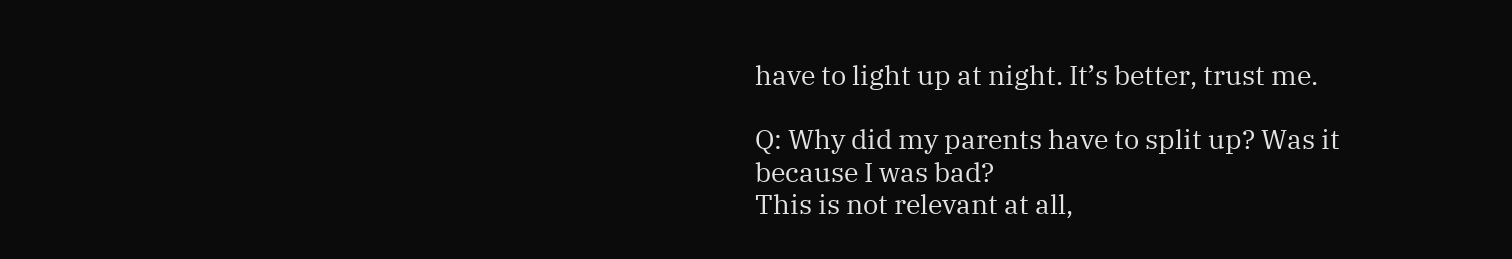have to light up at night. It’s better, trust me.

Q: Why did my parents have to split up? Was it because I was bad?
This is not relevant at all,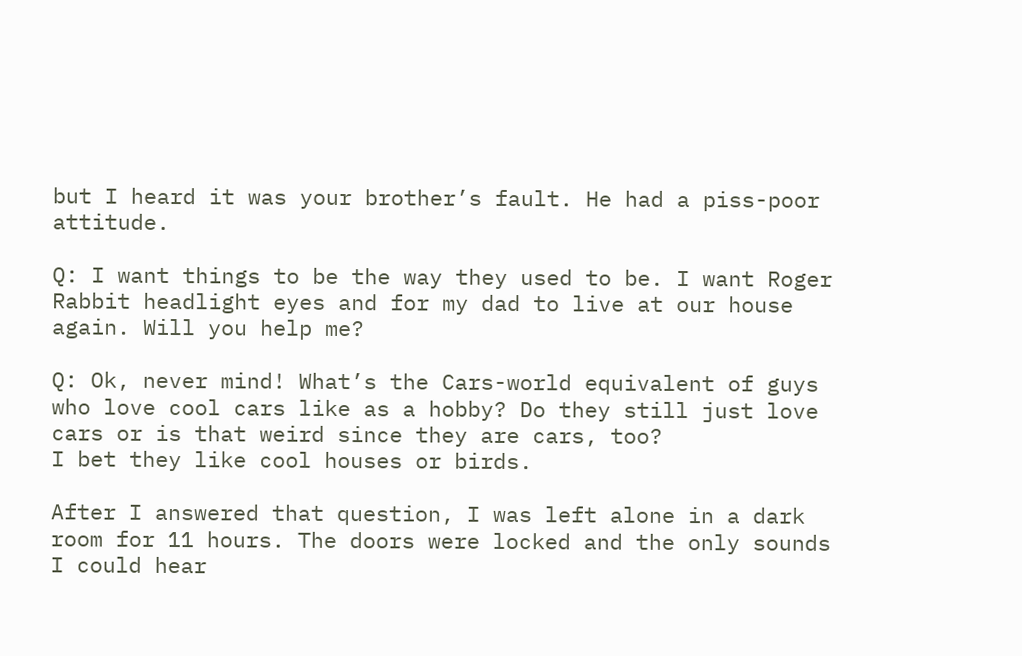but I heard it was your brother’s fault. He had a piss-poor attitude.

Q: I want things to be the way they used to be. I want Roger Rabbit headlight eyes and for my dad to live at our house again. Will you help me?

Q: Ok, never mind! What’s the Cars-world equivalent of guys who love cool cars like as a hobby? Do they still just love cars or is that weird since they are cars, too?
I bet they like cool houses or birds.

After I answered that question, I was left alone in a dark room for 11 hours. The doors were locked and the only sounds I could hear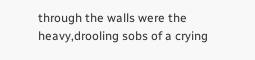through the walls were the heavy,drooling sobs of a crying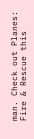man. Check out Planes: Fire & Rescue this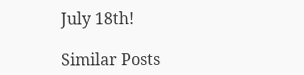July 18th!

Similar Posts